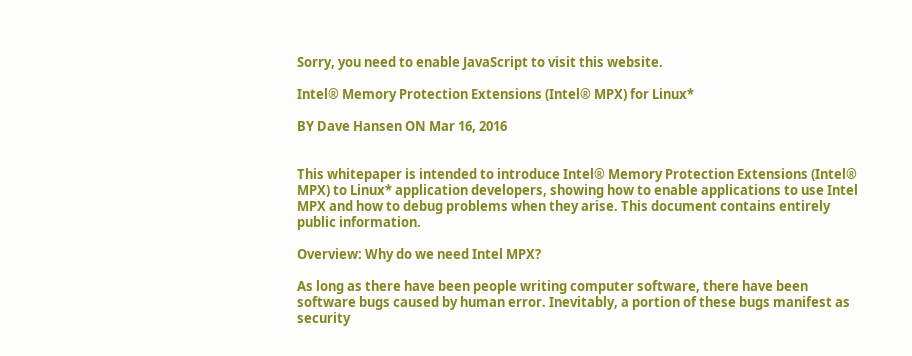Sorry, you need to enable JavaScript to visit this website.

Intel® Memory Protection Extensions (Intel® MPX) for Linux*

BY Dave Hansen ON Mar 16, 2016


This whitepaper is intended to introduce Intel® Memory Protection Extensions (Intel® MPX) to Linux* application developers, showing how to enable applications to use Intel MPX and how to debug problems when they arise. This document contains entirely public information.

Overview: Why do we need Intel MPX?

As long as there have been people writing computer software, there have been software bugs caused by human error. Inevitably, a portion of these bugs manifest as security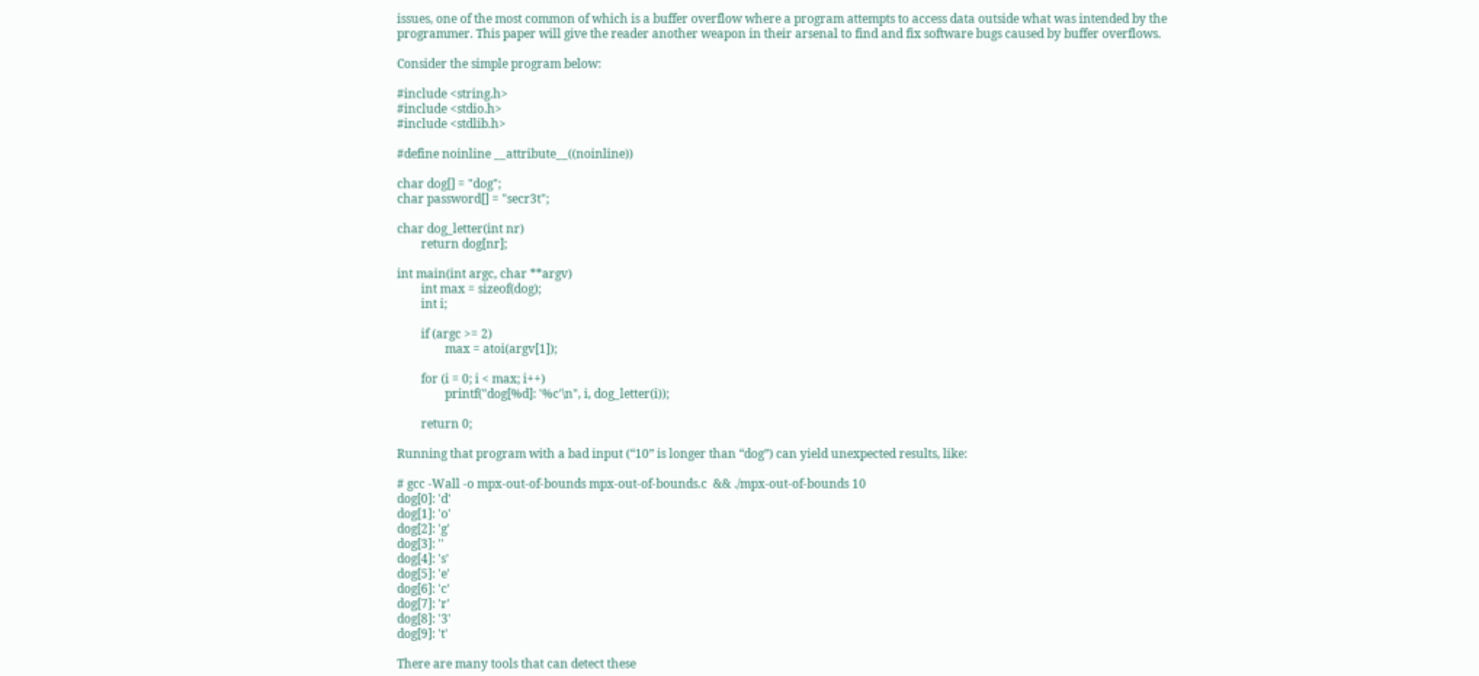issues, one of the most common of which is a buffer overflow where a program attempts to access data outside what was intended by the programmer. This paper will give the reader another weapon in their arsenal to find and fix software bugs caused by buffer overflows.

Consider the simple program below:

#include <string.h>
#include <stdio.h>
#include <stdlib.h>

#define noinline __attribute__((noinline))

char dog[] = "dog";
char password[] = "secr3t";

char dog_letter(int nr)
        return dog[nr];

int main(int argc, char **argv)
        int max = sizeof(dog);
        int i;

        if (argc >= 2)
                max = atoi(argv[1]);

        for (i = 0; i < max; i++)
                printf("dog[%d]: '%c'\n", i, dog_letter(i));

        return 0;

Running that program with a bad input (“10” is longer than “dog”) can yield unexpected results, like:

# gcc -Wall -o mpx-out-of-bounds mpx-out-of-bounds.c  && ./mpx-out-of-bounds 10
dog[0]: 'd'
dog[1]: 'o'
dog[2]: 'g'
dog[3]: ''
dog[4]: 's'
dog[5]: 'e'
dog[6]: 'c'
dog[7]: 'r'
dog[8]: '3'
dog[9]: 't'

There are many tools that can detect these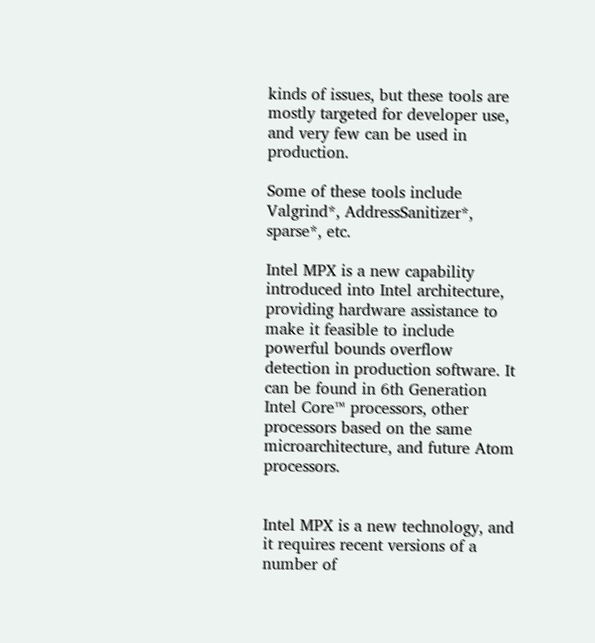kinds of issues, but these tools are mostly targeted for developer use, and very few can be used in production.

Some of these tools include Valgrind*, AddressSanitizer*, sparse*, etc.

Intel MPX is a new capability introduced into Intel architecture, providing hardware assistance to make it feasible to include powerful bounds overflow detection in production software. It can be found in 6th Generation Intel Core™ processors, other processors based on the same microarchitecture, and future Atom processors.


Intel MPX is a new technology, and it requires recent versions of a number of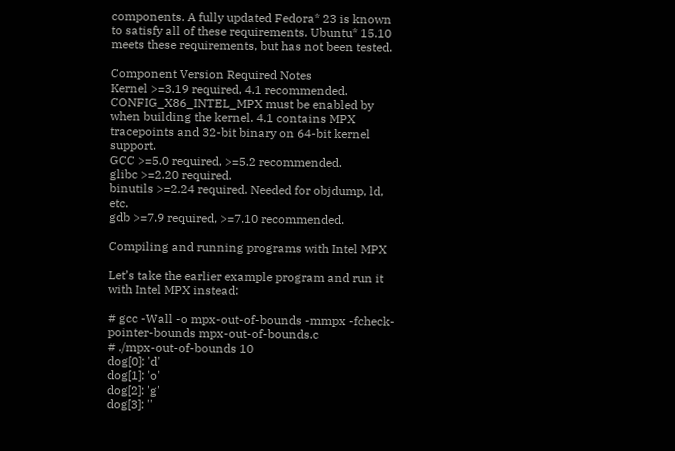components. A fully updated Fedora* 23 is known to satisfy all of these requirements. Ubuntu* 15.10 meets these requirements, but has not been tested.

Component Version Required Notes
Kernel >=3.19 required, 4.1 recommended. CONFIG_X86_INTEL_MPX must be enabled by when building the kernel. 4.1 contains MPX tracepoints and 32-bit binary on 64-bit kernel support.
GCC >=5.0 required, >=5.2 recommended.
glibc >=2.20 required.
binutils >=2.24 required. Needed for objdump, ld, etc.
gdb >=7.9 required, >=7.10 recommended.

Compiling and running programs with Intel MPX

Let’s take the earlier example program and run it with Intel MPX instead:

# gcc -Wall -o mpx-out-of-bounds -mmpx -fcheck-pointer-bounds mpx-out-of-bounds.c
# ./mpx-out-of-bounds 10
dog[0]: 'd'
dog[1]: 'o'
dog[2]: 'g'
dog[3]: ''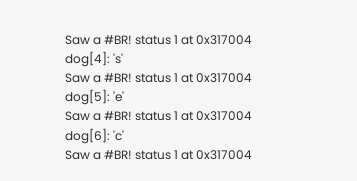Saw a #BR! status 1 at 0x317004
dog[4]: 's'
Saw a #BR! status 1 at 0x317004
dog[5]: 'e'
Saw a #BR! status 1 at 0x317004
dog[6]: 'c'
Saw a #BR! status 1 at 0x317004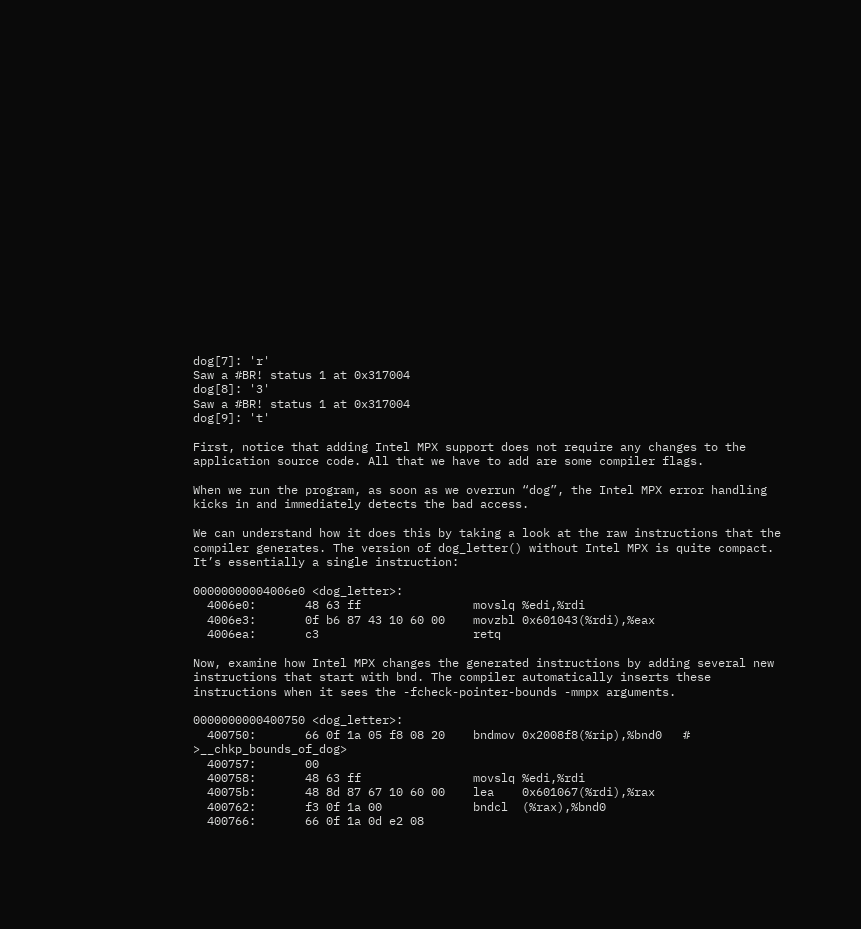dog[7]: 'r'
Saw a #BR! status 1 at 0x317004
dog[8]: '3'
Saw a #BR! status 1 at 0x317004
dog[9]: 't'

First, notice that adding Intel MPX support does not require any changes to the application source code. All that we have to add are some compiler flags.

When we run the program, as soon as we overrun “dog”, the Intel MPX error handling kicks in and immediately detects the bad access.

We can understand how it does this by taking a look at the raw instructions that the compiler generates. The version of dog_letter() without Intel MPX is quite compact. It’s essentially a single instruction:

00000000004006e0 <dog_letter>:
  4006e0:       48 63 ff                movslq %edi,%rdi
  4006e3:       0f b6 87 43 10 60 00    movzbl 0x601043(%rdi),%eax
  4006ea:       c3                      retq

Now, examine how Intel MPX changes the generated instructions by adding several new instructions that start with bnd. The compiler automatically inserts these instructions when it sees the -fcheck-pointer-bounds -mmpx arguments.

0000000000400750 <dog_letter>:
  400750:       66 0f 1a 05 f8 08 20    bndmov 0x2008f8(%rip),%bnd0   # >__chkp_bounds_of_dog>
  400757:       00
  400758:       48 63 ff                movslq %edi,%rdi
  40075b:       48 8d 87 67 10 60 00    lea    0x601067(%rdi),%rax
  400762:       f3 0f 1a 00             bndcl  (%rax),%bnd0
  400766:       66 0f 1a 0d e2 08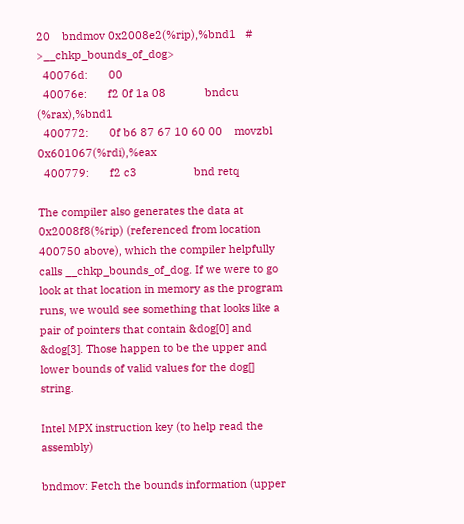20    bndmov 0x2008e2(%rip),%bnd1   # >__chkp_bounds_of_dog>
  40076d:       00
  40076e:       f2 0f 1a 08             bndcu  (%rax),%bnd1
  400772:       0f b6 87 67 10 60 00    movzbl 0x601067(%rdi),%eax
  400779:       f2 c3                   bnd retq

The compiler also generates the data at 0x2008f8(%rip) (referenced from location 400750 above), which the compiler helpfully calls __chkp_bounds_of_dog. If we were to go look at that location in memory as the program runs, we would see something that looks like a pair of pointers that contain &dog[0] and &dog[3]. Those happen to be the upper and lower bounds of valid values for the dog[] string.

Intel MPX instruction key (to help read the assembly)

bndmov: Fetch the bounds information (upper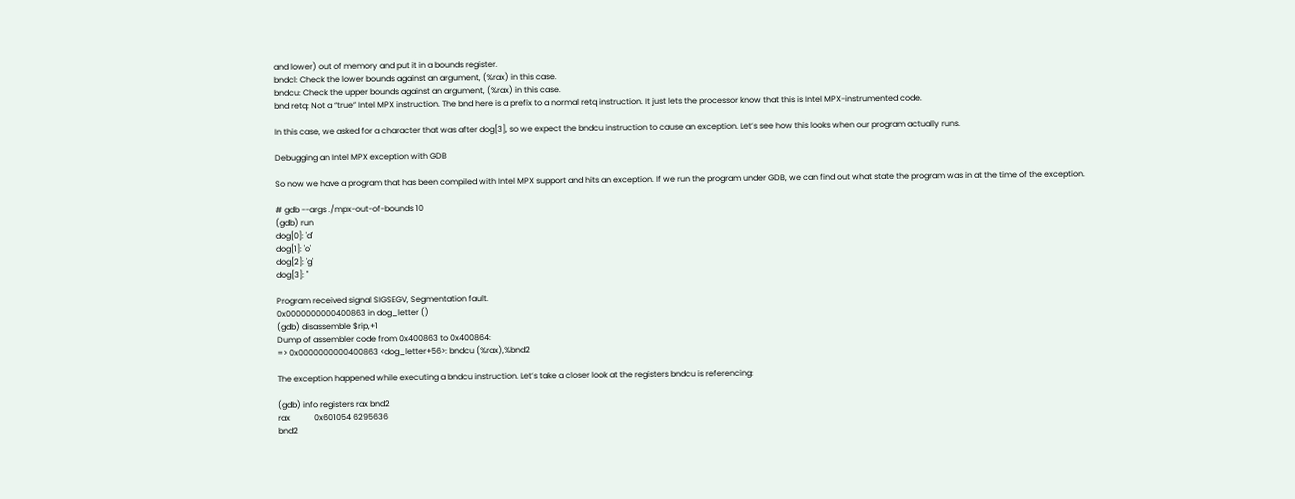and lower) out of memory and put it in a bounds register.
bndcl: Check the lower bounds against an argument, (%rax) in this case.
bndcu: Check the upper bounds against an argument, (%rax) in this case.
bnd retq: Not a “true” Intel MPX instruction. The bnd here is a prefix to a normal retq instruction. It just lets the processor know that this is Intel MPX-instrumented code.

In this case, we asked for a character that was after dog[3], so we expect the bndcu instruction to cause an exception. Let’s see how this looks when our program actually runs.

Debugging an Intel MPX exception with GDB

So now we have a program that has been compiled with Intel MPX support and hits an exception. If we run the program under GDB, we can find out what state the program was in at the time of the exception.

# gdb --args ./mpx-out-of-bounds 10
(gdb) run
dog[0]: 'd'
dog[1]: 'o'
dog[2]: 'g'
dog[3]: ''

Program received signal SIGSEGV, Segmentation fault.
0x0000000000400863 in dog_letter ()
(gdb) disassemble $rip,+1
Dump of assembler code from 0x400863 to 0x400864:
=> 0x0000000000400863 <dog_letter+56>: bndcu (%rax),%bnd2

The exception happened while executing a bndcu instruction. Let’s take a closer look at the registers bndcu is referencing:

(gdb) info registers rax bnd2
rax            0x601054 6295636
bnd2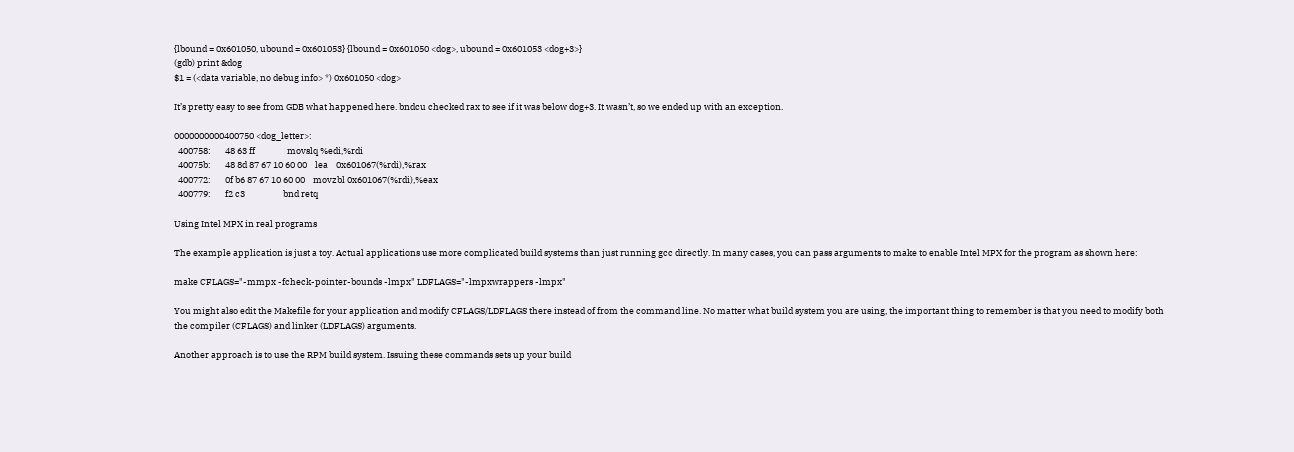{lbound = 0x601050, ubound = 0x601053} {lbound = 0x601050 <dog>, ubound = 0x601053 <dog+3>}
(gdb) print &dog
$1 = (<data variable, no debug info> *) 0x601050 <dog>

It’s pretty easy to see from GDB what happened here. bndcu checked rax to see if it was below dog+3. It wasn’t, so we ended up with an exception.

0000000000400750 <dog_letter>:
  400758:       48 63 ff                movslq %edi,%rdi
  40075b:       48 8d 87 67 10 60 00    lea    0x601067(%rdi),%rax
  400772:       0f b6 87 67 10 60 00    movzbl 0x601067(%rdi),%eax
  400779:       f2 c3                   bnd retq

Using Intel MPX in real programs

The example application is just a toy. Actual applications use more complicated build systems than just running gcc directly. In many cases, you can pass arguments to make to enable Intel MPX for the program as shown here:

make CFLAGS="-mmpx -fcheck-pointer-bounds -lmpx" LDFLAGS="-lmpxwrappers -lmpx"

You might also edit the Makefile for your application and modify CFLAGS/LDFLAGS there instead of from the command line. No matter what build system you are using, the important thing to remember is that you need to modify both the compiler (CFLAGS) and linker (LDFLAGS) arguments.

Another approach is to use the RPM build system. Issuing these commands sets up your build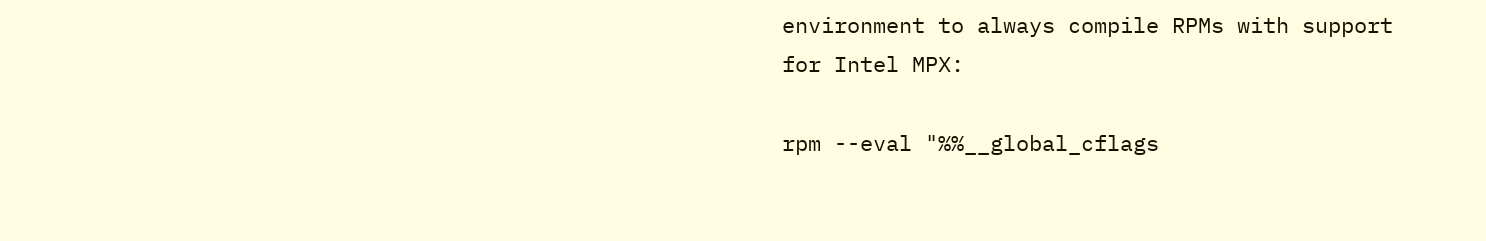environment to always compile RPMs with support for Intel MPX:

rpm --eval "%%__global_cflags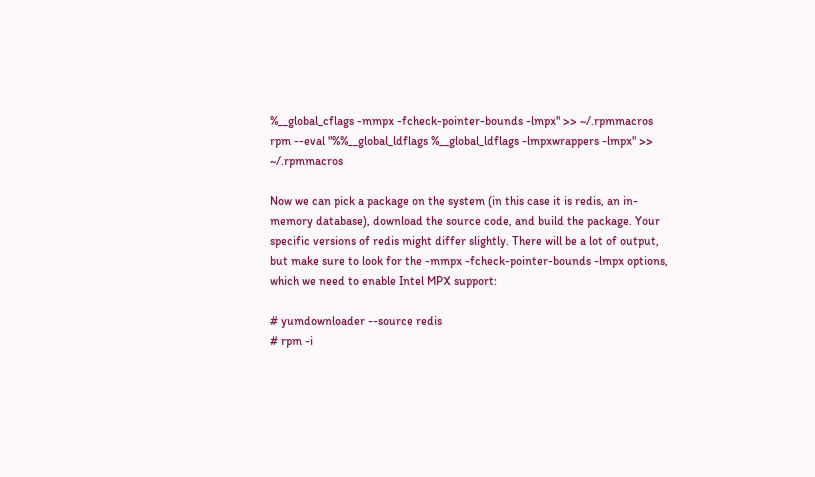%__global_cflags -mmpx -fcheck-pointer-bounds -lmpx" >> ~/.rpmmacros
rpm --eval "%%__global_ldflags %__global_ldflags -lmpxwrappers -lmpx" >> ~/.rpmmacros

Now we can pick a package on the system (in this case it is redis, an in-memory database), download the source code, and build the package. Your specific versions of redis might differ slightly. There will be a lot of output, but make sure to look for the -mmpx -fcheck-pointer-bounds -lmpx options, which we need to enable Intel MPX support:

# yumdownloader --source redis
# rpm -i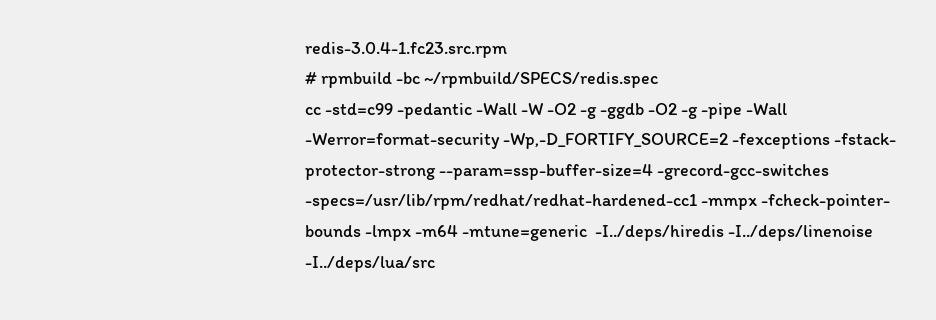redis-3.0.4-1.fc23.src.rpm
# rpmbuild -bc ~/rpmbuild/SPECS/redis.spec
cc -std=c99 -pedantic -Wall -W -O2 -g -ggdb -O2 -g -pipe -Wall -Werror=format-security -Wp,-D_FORTIFY_SOURCE=2 -fexceptions -fstack-protector-strong --param=ssp-buffer-size=4 -grecord-gcc-switches -specs=/usr/lib/rpm/redhat/redhat-hardened-cc1 -mmpx -fcheck-pointer-bounds -lmpx -m64 -mtune=generic  -I../deps/hiredis -I../deps/linenoise -I../deps/lua/src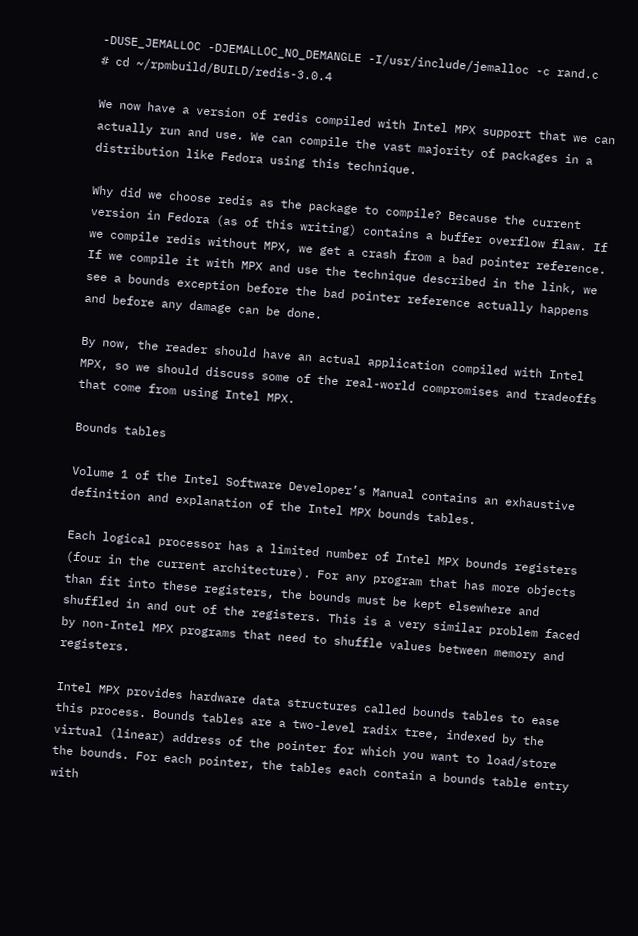-DUSE_JEMALLOC -DJEMALLOC_NO_DEMANGLE -I/usr/include/jemalloc -c rand.c
# cd ~/rpmbuild/BUILD/redis-3.0.4

We now have a version of redis compiled with Intel MPX support that we can actually run and use. We can compile the vast majority of packages in a distribution like Fedora using this technique.

Why did we choose redis as the package to compile? Because the current version in Fedora (as of this writing) contains a buffer overflow flaw. If we compile redis without MPX, we get a crash from a bad pointer reference. If we compile it with MPX and use the technique described in the link, we see a bounds exception before the bad pointer reference actually happens and before any damage can be done.

By now, the reader should have an actual application compiled with Intel MPX, so we should discuss some of the real-world compromises and tradeoffs that come from using Intel MPX.

Bounds tables

Volume 1 of the Intel Software Developer’s Manual contains an exhaustive definition and explanation of the Intel MPX bounds tables.

Each logical processor has a limited number of Intel MPX bounds registers (four in the current architecture). For any program that has more objects than fit into these registers, the bounds must be kept elsewhere and shuffled in and out of the registers. This is a very similar problem faced by non-Intel MPX programs that need to shuffle values between memory and registers.

Intel MPX provides hardware data structures called bounds tables to ease this process. Bounds tables are a two-level radix tree, indexed by the virtual (linear) address of the pointer for which you want to load/store the bounds. For each pointer, the tables each contain a bounds table entry with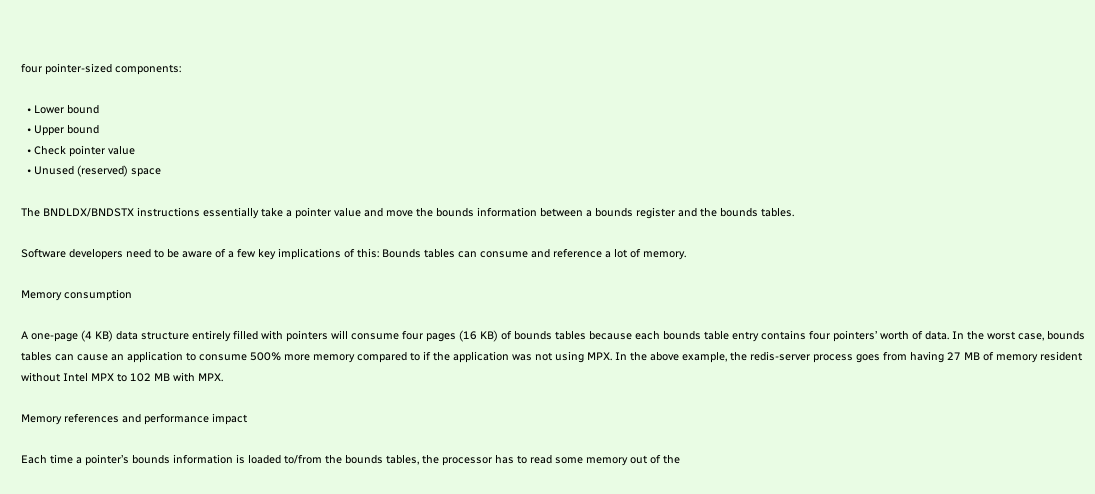four pointer-sized components:

  • Lower bound
  • Upper bound
  • Check pointer value
  • Unused (reserved) space

The BNDLDX/BNDSTX instructions essentially take a pointer value and move the bounds information between a bounds register and the bounds tables.

Software developers need to be aware of a few key implications of this: Bounds tables can consume and reference a lot of memory.

Memory consumption

A one-page (4 KB) data structure entirely filled with pointers will consume four pages (16 KB) of bounds tables because each bounds table entry contains four pointers’ worth of data. In the worst case, bounds tables can cause an application to consume 500% more memory compared to if the application was not using MPX. In the above example, the redis-server process goes from having 27 MB of memory resident without Intel MPX to 102 MB with MPX.

Memory references and performance impact

Each time a pointer’s bounds information is loaded to/from the bounds tables, the processor has to read some memory out of the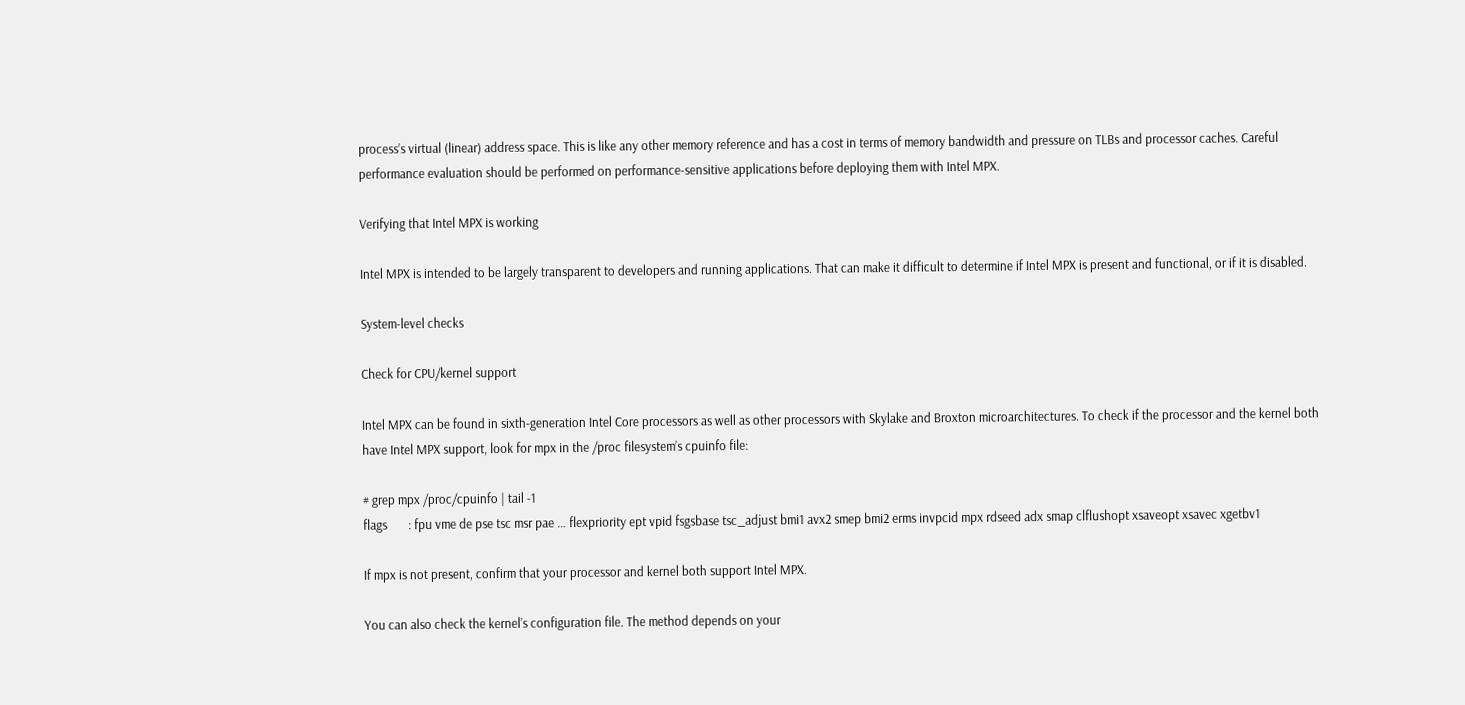process’s virtual (linear) address space. This is like any other memory reference and has a cost in terms of memory bandwidth and pressure on TLBs and processor caches. Careful performance evaluation should be performed on performance-sensitive applications before deploying them with Intel MPX.

Verifying that Intel MPX is working

Intel MPX is intended to be largely transparent to developers and running applications. That can make it difficult to determine if Intel MPX is present and functional, or if it is disabled.

System-level checks

Check for CPU/kernel support

Intel MPX can be found in sixth-generation Intel Core processors as well as other processors with Skylake and Broxton microarchitectures. To check if the processor and the kernel both have Intel MPX support, look for mpx in the /proc filesystem’s cpuinfo file:

# grep mpx /proc/cpuinfo | tail -1
flags       : fpu vme de pse tsc msr pae … flexpriority ept vpid fsgsbase tsc_adjust bmi1 avx2 smep bmi2 erms invpcid mpx rdseed adx smap clflushopt xsaveopt xsavec xgetbv1

If mpx is not present, confirm that your processor and kernel both support Intel MPX.

You can also check the kernel’s configuration file. The method depends on your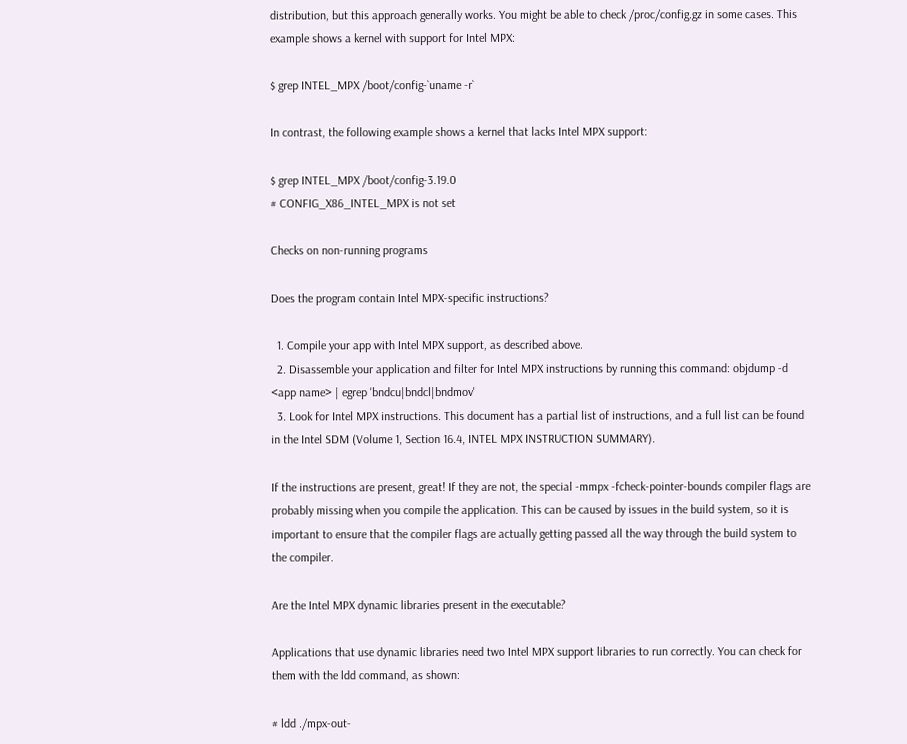distribution, but this approach generally works. You might be able to check /proc/config.gz in some cases. This example shows a kernel with support for Intel MPX:

$ grep INTEL_MPX /boot/config-`uname -r`

In contrast, the following example shows a kernel that lacks Intel MPX support:

$ grep INTEL_MPX /boot/config-3.19.0
# CONFIG_X86_INTEL_MPX is not set

Checks on non-running programs

Does the program contain Intel MPX-specific instructions?

  1. Compile your app with Intel MPX support, as described above.
  2. Disassemble your application and filter for Intel MPX instructions by running this command: objdump -d <app name> | egrep 'bndcu|bndcl|bndmov'
  3. Look for Intel MPX instructions. This document has a partial list of instructions, and a full list can be found in the Intel SDM (Volume 1, Section 16.4, INTEL MPX INSTRUCTION SUMMARY).

If the instructions are present, great! If they are not, the special -mmpx -fcheck-pointer-bounds compiler flags are probably missing when you compile the application. This can be caused by issues in the build system, so it is important to ensure that the compiler flags are actually getting passed all the way through the build system to the compiler.

Are the Intel MPX dynamic libraries present in the executable?

Applications that use dynamic libraries need two Intel MPX support libraries to run correctly. You can check for them with the ldd command, as shown:

# ldd ./mpx-out-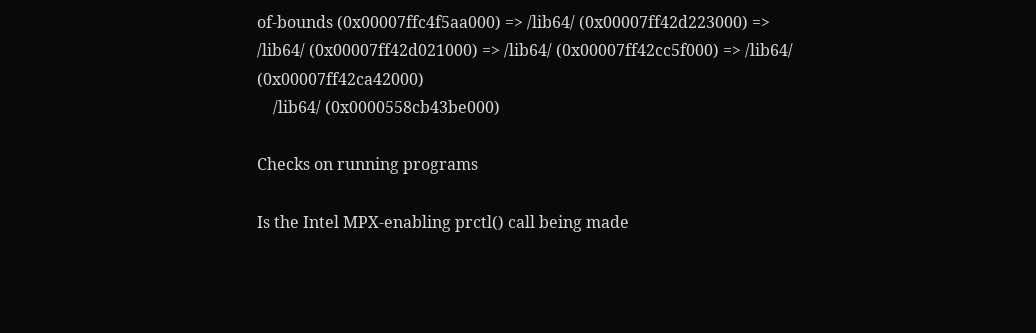of-bounds (0x00007ffc4f5aa000) => /lib64/ (0x00007ff42d223000) => /lib64/ (0x00007ff42d021000) => /lib64/ (0x00007ff42cc5f000) => /lib64/ (0x00007ff42ca42000)
    /lib64/ (0x0000558cb43be000)

Checks on running programs

Is the Intel MPX-enabling prctl() call being made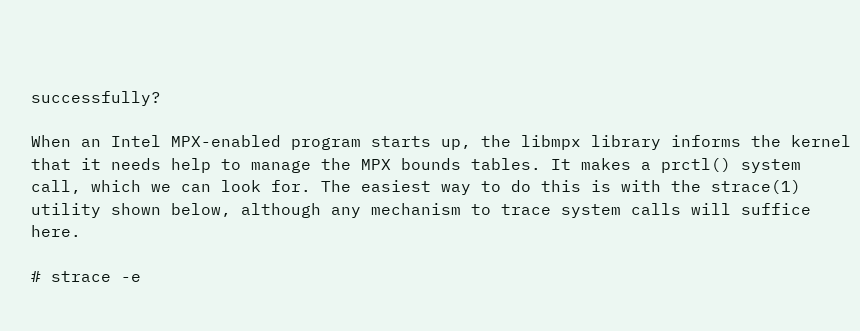successfully?

When an Intel MPX-enabled program starts up, the libmpx library informs the kernel that it needs help to manage the MPX bounds tables. It makes a prctl() system call, which we can look for. The easiest way to do this is with the strace(1) utility shown below, although any mechanism to trace system calls will suffice here.

# strace -e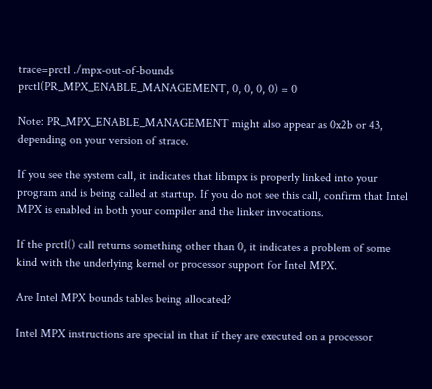trace=prctl ./mpx-out-of-bounds
prctl(PR_MPX_ENABLE_MANAGEMENT, 0, 0, 0, 0) = 0

Note: PR_MPX_ENABLE_MANAGEMENT might also appear as 0x2b or 43, depending on your version of strace.

If you see the system call, it indicates that libmpx is properly linked into your program and is being called at startup. If you do not see this call, confirm that Intel MPX is enabled in both your compiler and the linker invocations.

If the prctl() call returns something other than 0, it indicates a problem of some kind with the underlying kernel or processor support for Intel MPX.

Are Intel MPX bounds tables being allocated?

Intel MPX instructions are special in that if they are executed on a processor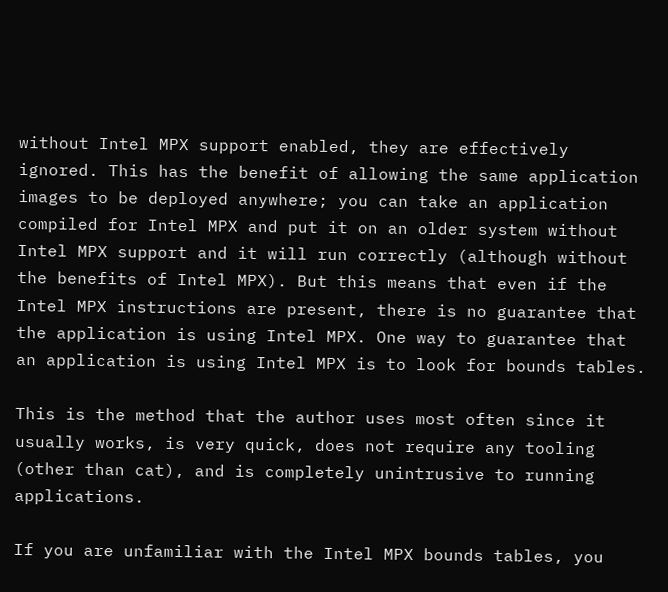without Intel MPX support enabled, they are effectively ignored. This has the benefit of allowing the same application images to be deployed anywhere; you can take an application compiled for Intel MPX and put it on an older system without Intel MPX support and it will run correctly (although without the benefits of Intel MPX). But this means that even if the Intel MPX instructions are present, there is no guarantee that the application is using Intel MPX. One way to guarantee that an application is using Intel MPX is to look for bounds tables.

This is the method that the author uses most often since it usually works, is very quick, does not require any tooling (other than cat), and is completely unintrusive to running applications.

If you are unfamiliar with the Intel MPX bounds tables, you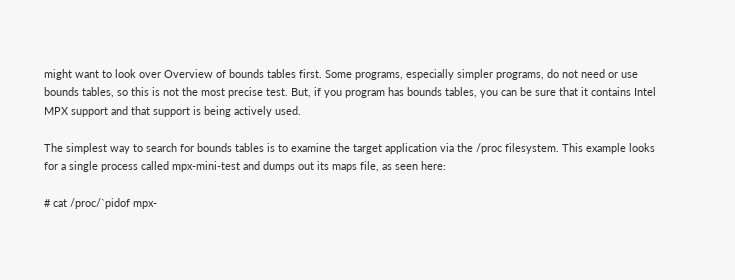might want to look over Overview of bounds tables first. Some programs, especially simpler programs, do not need or use bounds tables, so this is not the most precise test. But, if you program has bounds tables, you can be sure that it contains Intel MPX support and that support is being actively used.

The simplest way to search for bounds tables is to examine the target application via the /proc filesystem. This example looks for a single process called mpx-mini-test and dumps out its maps file, as seen here:

# cat /proc/`pidof mpx-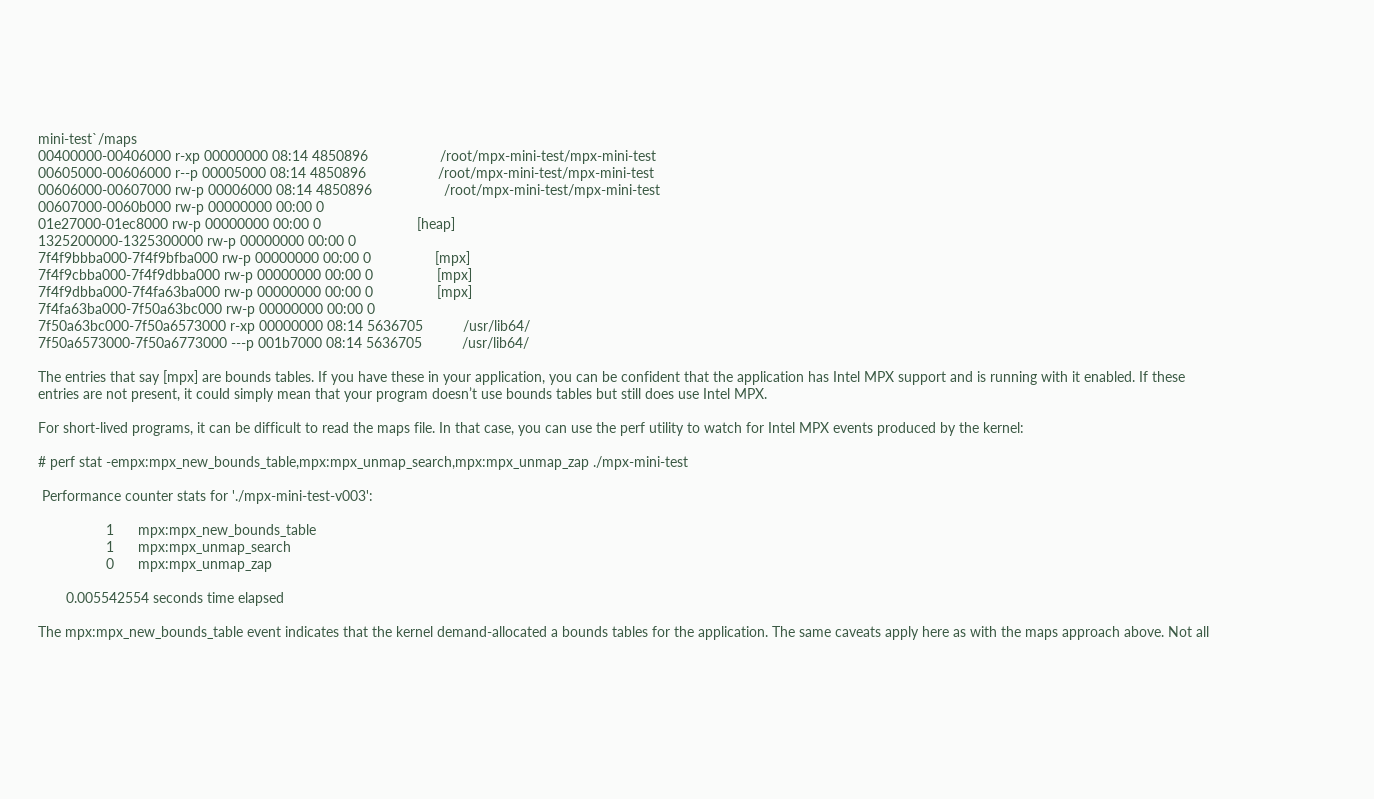mini-test`/maps
00400000-00406000 r-xp 00000000 08:14 4850896                  /root/mpx-mini-test/mpx-mini-test
00605000-00606000 r--p 00005000 08:14 4850896                  /root/mpx-mini-test/mpx-mini-test
00606000-00607000 rw-p 00006000 08:14 4850896                  /root/mpx-mini-test/mpx-mini-test
00607000-0060b000 rw-p 00000000 00:00 0
01e27000-01ec8000 rw-p 00000000 00:00 0                        [heap]
1325200000-1325300000 rw-p 00000000 00:00 0
7f4f9bbba000-7f4f9bfba000 rw-p 00000000 00:00 0                [mpx]
7f4f9cbba000-7f4f9dbba000 rw-p 00000000 00:00 0                [mpx]
7f4f9dbba000-7f4fa63ba000 rw-p 00000000 00:00 0                [mpx]
7f4fa63ba000-7f50a63bc000 rw-p 00000000 00:00 0
7f50a63bc000-7f50a6573000 r-xp 00000000 08:14 5636705          /usr/lib64/
7f50a6573000-7f50a6773000 ---p 001b7000 08:14 5636705          /usr/lib64/

The entries that say [mpx] are bounds tables. If you have these in your application, you can be confident that the application has Intel MPX support and is running with it enabled. If these entries are not present, it could simply mean that your program doesn’t use bounds tables but still does use Intel MPX.

For short-lived programs, it can be difficult to read the maps file. In that case, you can use the perf utility to watch for Intel MPX events produced by the kernel:

# perf stat -empx:mpx_new_bounds_table,mpx:mpx_unmap_search,mpx:mpx_unmap_zap ./mpx-mini-test

 Performance counter stats for './mpx-mini-test-v003':

                 1      mpx:mpx_new_bounds_table
                 1      mpx:mpx_unmap_search
                 0      mpx:mpx_unmap_zap

       0.005542554 seconds time elapsed

The mpx:mpx_new_bounds_table event indicates that the kernel demand-allocated a bounds tables for the application. The same caveats apply here as with the maps approach above. Not all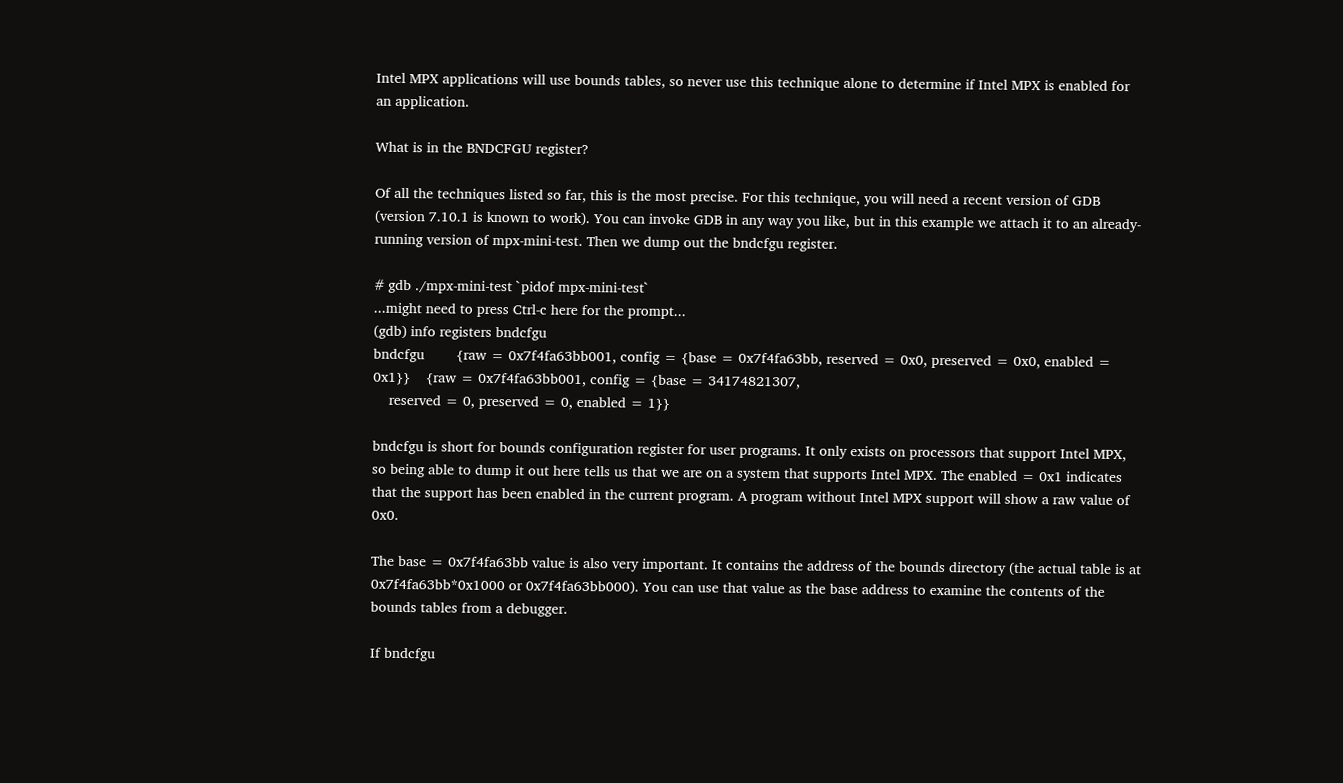Intel MPX applications will use bounds tables, so never use this technique alone to determine if Intel MPX is enabled for an application.

What is in the BNDCFGU register?

Of all the techniques listed so far, this is the most precise. For this technique, you will need a recent version of GDB (version 7.10.1 is known to work). You can invoke GDB in any way you like, but in this example we attach it to an already-running version of mpx-mini-test. Then we dump out the bndcfgu register.

# gdb ./mpx-mini-test `pidof mpx-mini-test`
...might need to press Ctrl-c here for the prompt...
(gdb) info registers bndcfgu
bndcfgu        {raw = 0x7f4fa63bb001, config = {base = 0x7f4fa63bb, reserved = 0x0, preserved = 0x0, enabled = 0x1}}    {raw = 0x7f4fa63bb001, config = {base = 34174821307,
    reserved = 0, preserved = 0, enabled = 1}}

bndcfgu is short for bounds configuration register for user programs. It only exists on processors that support Intel MPX, so being able to dump it out here tells us that we are on a system that supports Intel MPX. The enabled = 0x1 indicates that the support has been enabled in the current program. A program without Intel MPX support will show a raw value of 0x0.

The base = 0x7f4fa63bb value is also very important. It contains the address of the bounds directory (the actual table is at 0x7f4fa63bb*0x1000 or 0x7f4fa63bb000). You can use that value as the base address to examine the contents of the bounds tables from a debugger.

If bndcfgu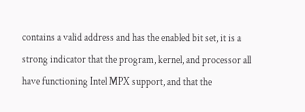contains a valid address and has the enabled bit set, it is a strong indicator that the program, kernel, and processor all have functioning Intel MPX support, and that the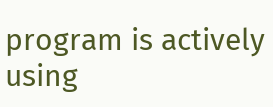program is actively using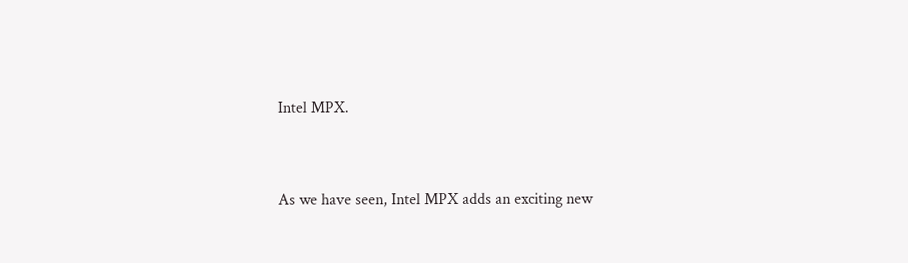Intel MPX.


As we have seen, Intel MPX adds an exciting new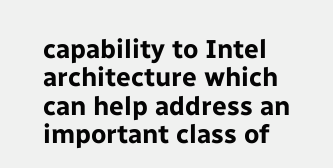capability to Intel architecture which can help address an important class of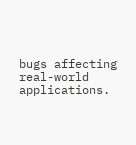bugs affecting real-world applications.